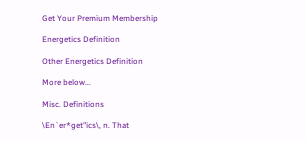Get Your Premium Membership

Energetics Definition

Other Energetics Definition

More below...

Misc. Definitions

\En`er*get"ics\, n. That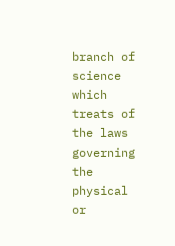branch of science which treats of the laws governing the physical or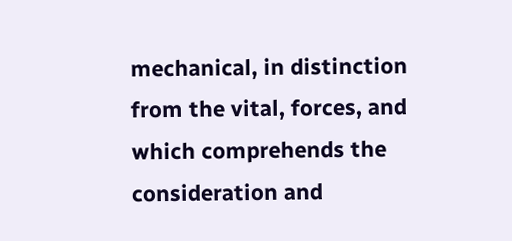mechanical, in distinction from the vital, forces, and which comprehends the consideration and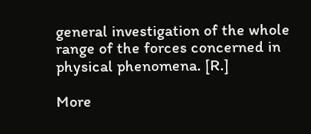general investigation of the whole range of the forces concerned in physical phenomena. [R.]

More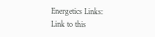Energetics Links:
Link to this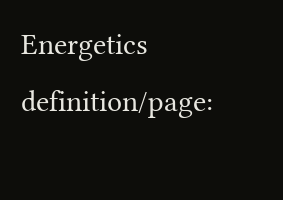Energetics definition/page: